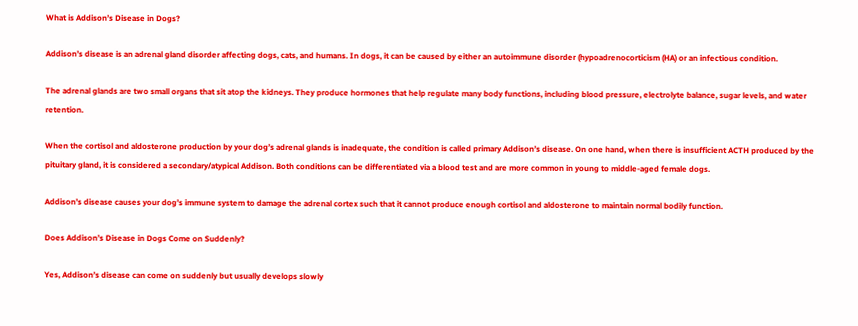What is Addison’s Disease in Dogs?

Addison’s disease is an adrenal gland disorder affecting dogs, cats, and humans. In dogs, it can be caused by either an autoimmune disorder (hypoadrenocorticism (HA) or an infectious condition.

The adrenal glands are two small organs that sit atop the kidneys. They produce hormones that help regulate many body functions, including blood pressure, electrolyte balance, sugar levels, and water retention.

When the cortisol and aldosterone production by your dog’s adrenal glands is inadequate, the condition is called primary Addison’s disease. On one hand, when there is insufficient ACTH produced by the pituitary gland, it is considered a secondary/atypical Addison. Both conditions can be differentiated via a blood test and are more common in young to middle-aged female dogs.

Addison’s disease causes your dog’s immune system to damage the adrenal cortex such that it cannot produce enough cortisol and aldosterone to maintain normal bodily function.

Does Addison’s Disease in Dogs Come on Suddenly?

Yes, Addison’s disease can come on suddenly but usually develops slowly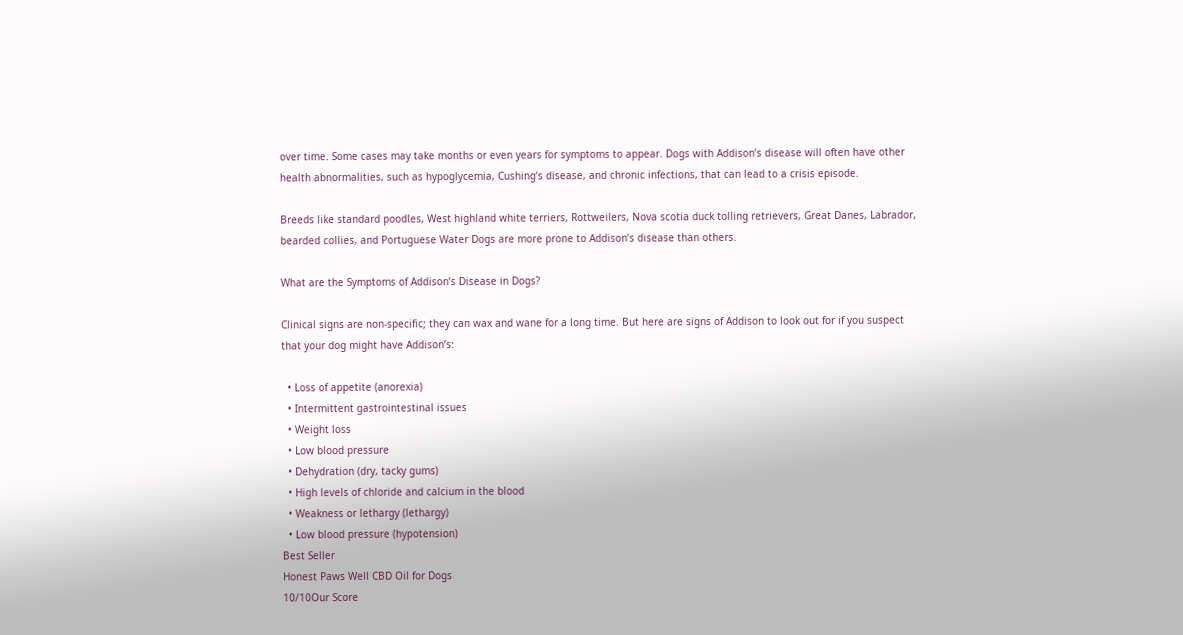over time. Some cases may take months or even years for symptoms to appear. Dogs with Addison’s disease will often have other health abnormalities, such as hypoglycemia, Cushing’s disease, and chronic infections, that can lead to a crisis episode.

Breeds like standard poodles, West highland white terriers, Rottweilers, Nova scotia duck tolling retrievers, Great Danes, Labrador, bearded collies, and Portuguese Water Dogs are more prone to Addison’s disease than others.

What are the Symptoms of Addison’s Disease in Dogs?

Clinical signs are non-specific; they can wax and wane for a long time. But here are signs of Addison to look out for if you suspect that your dog might have Addison’s:

  • Loss of appetite (anorexia)
  • Intermittent gastrointestinal issues
  • Weight loss
  • Low blood pressure
  • Dehydration (dry, tacky gums)
  • High levels of chloride and calcium in the blood
  • Weakness or lethargy (lethargy)
  • Low blood pressure (hypotension)
Best Seller
Honest Paws Well CBD Oil for Dogs
10/10Our Score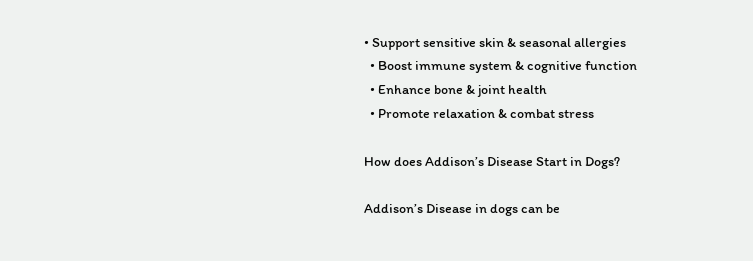• Support sensitive skin & seasonal allergies
  • Boost immune system & cognitive function
  • Enhance bone & joint health
  • Promote relaxation & combat stress

How does Addison’s Disease Start in Dogs?

Addison’s Disease in dogs can be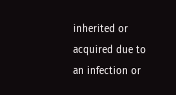inherited or acquired due to an infection or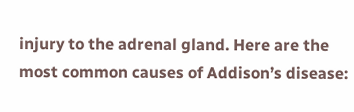injury to the adrenal gland. Here are the most common causes of Addison’s disease: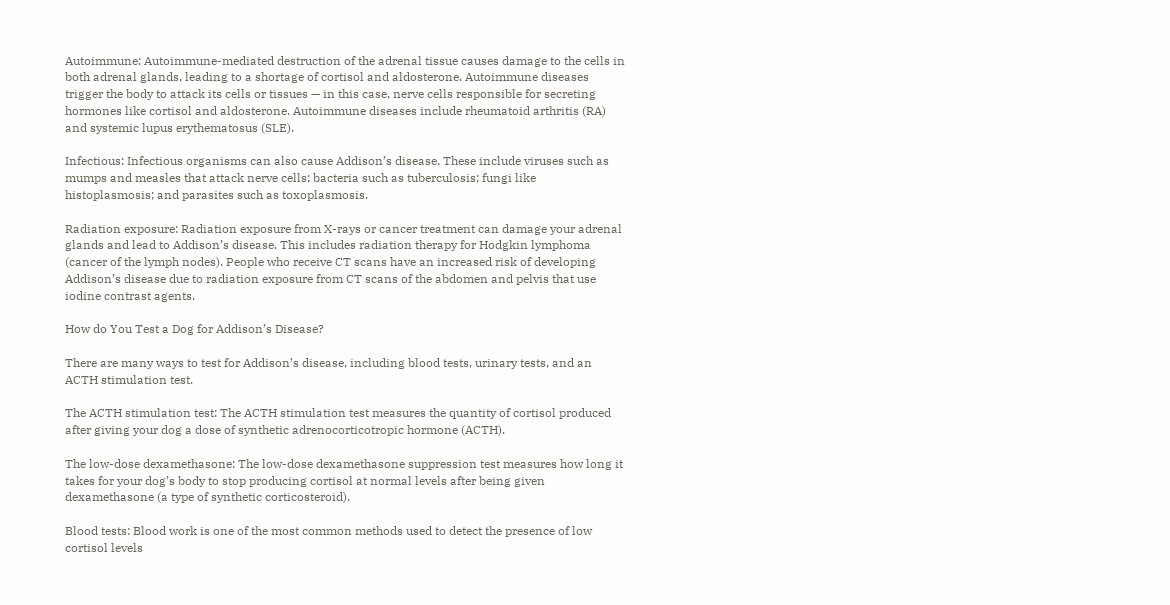Autoimmune: Autoimmune-mediated destruction of the adrenal tissue causes damage to the cells in both adrenal glands, leading to a shortage of cortisol and aldosterone. Autoimmune diseases trigger the body to attack its cells or tissues — in this case, nerve cells responsible for secreting hormones like cortisol and aldosterone. Autoimmune diseases include rheumatoid arthritis (RA) and systemic lupus erythematosus (SLE).

Infectious: Infectious organisms can also cause Addison’s disease. These include viruses such as mumps and measles that attack nerve cells; bacteria such as tuberculosis; fungi like histoplasmosis; and parasites such as toxoplasmosis.

Radiation exposure: Radiation exposure from X-rays or cancer treatment can damage your adrenal glands and lead to Addison’s disease. This includes radiation therapy for Hodgkin lymphoma (cancer of the lymph nodes). People who receive CT scans have an increased risk of developing Addison’s disease due to radiation exposure from CT scans of the abdomen and pelvis that use iodine contrast agents.

How do You Test a Dog for Addison’s Disease?

There are many ways to test for Addison’s disease, including blood tests, urinary tests, and an ACTH stimulation test.

The ACTH stimulation test: The ACTH stimulation test measures the quantity of cortisol produced after giving your dog a dose of synthetic adrenocorticotropic hormone (ACTH).

The low-dose dexamethasone: The low-dose dexamethasone suppression test measures how long it takes for your dog’s body to stop producing cortisol at normal levels after being given dexamethasone (a type of synthetic corticosteroid).

Blood tests: Blood work is one of the most common methods used to detect the presence of low cortisol levels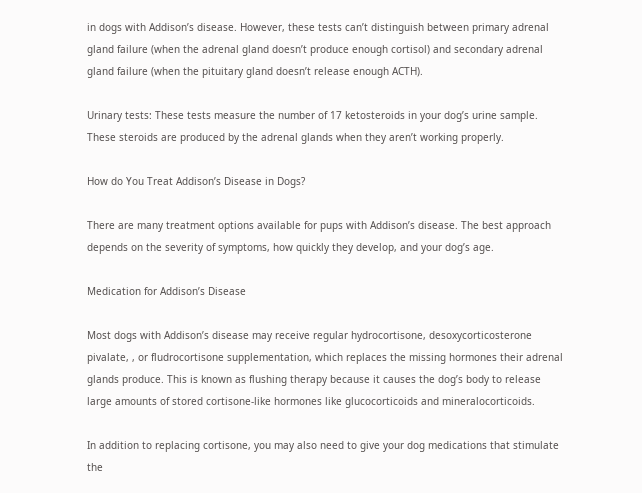in dogs with Addison’s disease. However, these tests can’t distinguish between primary adrenal gland failure (when the adrenal gland doesn’t produce enough cortisol) and secondary adrenal gland failure (when the pituitary gland doesn’t release enough ACTH).

Urinary tests: These tests measure the number of 17 ketosteroids in your dog’s urine sample. These steroids are produced by the adrenal glands when they aren’t working properly.

How do You Treat Addison’s Disease in Dogs?

There are many treatment options available for pups with Addison’s disease. The best approach depends on the severity of symptoms, how quickly they develop, and your dog’s age.

Medication for Addison’s Disease

Most dogs with Addison’s disease may receive regular hydrocortisone, desoxycorticosterone pivalate, , or fludrocortisone supplementation, which replaces the missing hormones their adrenal glands produce. This is known as flushing therapy because it causes the dog’s body to release large amounts of stored cortisone-like hormones like glucocorticoids and mineralocorticoids.

In addition to replacing cortisone, you may also need to give your dog medications that stimulate the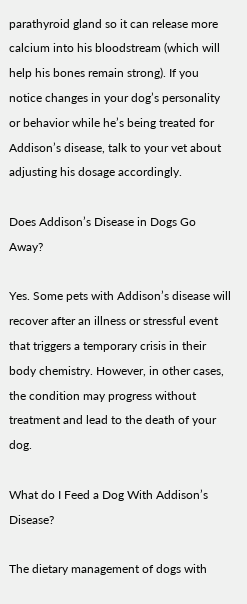parathyroid gland so it can release more calcium into his bloodstream (which will help his bones remain strong). If you notice changes in your dog’s personality or behavior while he’s being treated for Addison’s disease, talk to your vet about adjusting his dosage accordingly.

Does Addison’s Disease in Dogs Go Away?

Yes. Some pets with Addison’s disease will recover after an illness or stressful event that triggers a temporary crisis in their body chemistry. However, in other cases, the condition may progress without treatment and lead to the death of your dog.

What do I Feed a Dog With Addison’s Disease?

The dietary management of dogs with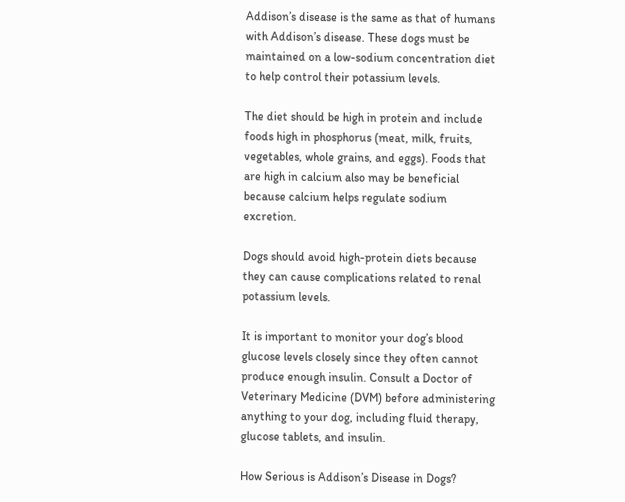Addison’s disease is the same as that of humans with Addison’s disease. These dogs must be maintained on a low-sodium concentration diet to help control their potassium levels.

The diet should be high in protein and include foods high in phosphorus (meat, milk, fruits, vegetables, whole grains, and eggs). Foods that are high in calcium also may be beneficial because calcium helps regulate sodium excretion.

Dogs should avoid high-protein diets because they can cause complications related to renal potassium levels.

It is important to monitor your dog’s blood glucose levels closely since they often cannot produce enough insulin. Consult a Doctor of Veterinary Medicine (DVM) before administering anything to your dog, including fluid therapy, glucose tablets, and insulin.

How Serious is Addison’s Disease in Dogs?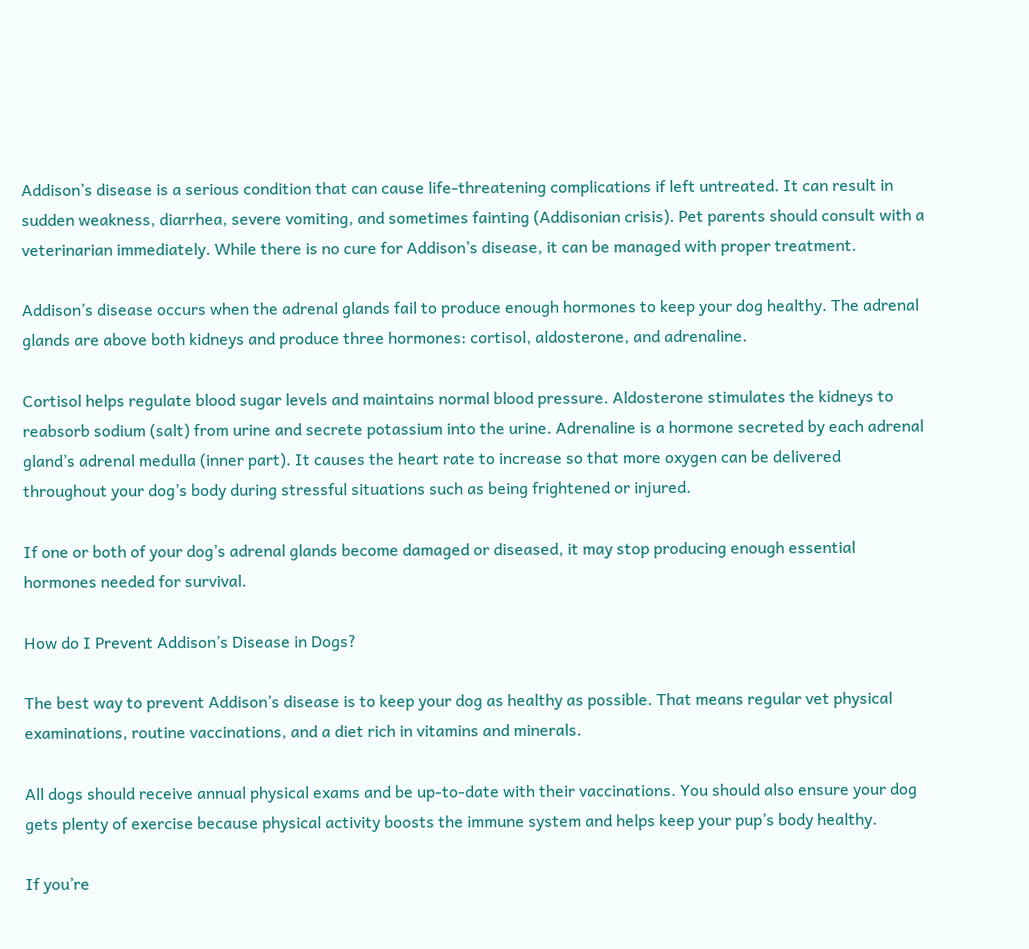Addison’s disease is a serious condition that can cause life-threatening complications if left untreated. It can result in sudden weakness, diarrhea, severe vomiting, and sometimes fainting (Addisonian crisis). Pet parents should consult with a veterinarian immediately. While there is no cure for Addison’s disease, it can be managed with proper treatment.

Addison’s disease occurs when the adrenal glands fail to produce enough hormones to keep your dog healthy. The adrenal glands are above both kidneys and produce three hormones: cortisol, aldosterone, and adrenaline.

Cortisol helps regulate blood sugar levels and maintains normal blood pressure. Aldosterone stimulates the kidneys to reabsorb sodium (salt) from urine and secrete potassium into the urine. Adrenaline is a hormone secreted by each adrenal gland’s adrenal medulla (inner part). It causes the heart rate to increase so that more oxygen can be delivered throughout your dog’s body during stressful situations such as being frightened or injured.

If one or both of your dog’s adrenal glands become damaged or diseased, it may stop producing enough essential hormones needed for survival.

How do I Prevent Addison’s Disease in Dogs?

The best way to prevent Addison’s disease is to keep your dog as healthy as possible. That means regular vet physical examinations, routine vaccinations, and a diet rich in vitamins and minerals.

All dogs should receive annual physical exams and be up-to-date with their vaccinations. You should also ensure your dog gets plenty of exercise because physical activity boosts the immune system and helps keep your pup’s body healthy.

If you’re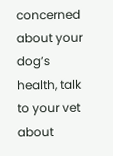concerned about your dog’s health, talk to your vet about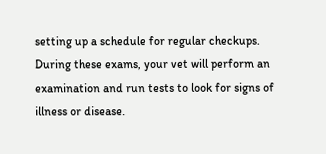setting up a schedule for regular checkups. During these exams, your vet will perform an examination and run tests to look for signs of illness or disease.